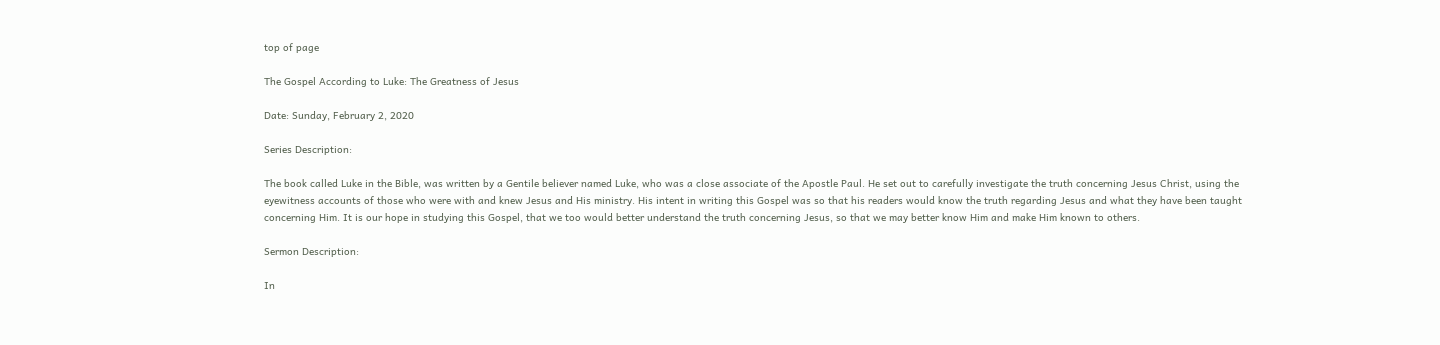top of page

The Gospel According to Luke: The Greatness of Jesus

Date: Sunday, February 2, 2020

Series Description:

The book called Luke in the Bible, was written by a Gentile believer named Luke, who was a close associate of the Apostle Paul. He set out to carefully investigate the truth concerning Jesus Christ, using the eyewitness accounts of those who were with and knew Jesus and His ministry. His intent in writing this Gospel was so that his readers would know the truth regarding Jesus and what they have been taught concerning Him. It is our hope in studying this Gospel, that we too would better understand the truth concerning Jesus, so that we may better know Him and make Him known to others.

Sermon Description:

In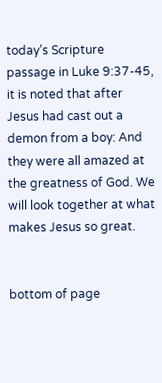today’s Scripture passage in Luke 9:37-45, it is noted that after Jesus had cast out a demon from a boy: And they were all amazed at the greatness of God. We will look together at what makes Jesus so great.


bottom of page